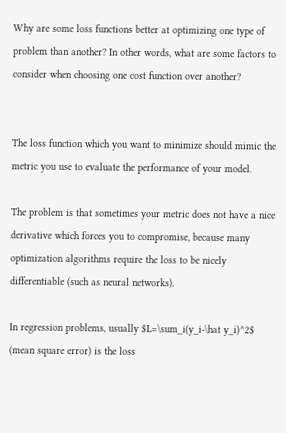Why are some loss functions better at optimizing one type of problem than another? In other words, what are some factors to consider when choosing one cost function over another?


The loss function which you want to minimize should mimic the metric you use to evaluate the performance of your model.

The problem is that sometimes your metric does not have a nice derivative which forces you to compromise, because many optimization algorithms require the loss to be nicely differentiable (such as neural networks).

In regression problems, usually $L=\sum_i(y_i-\hat y_i)^2$ (mean square error) is the loss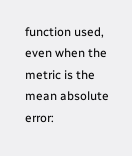function used, even when the metric is the mean absolute error: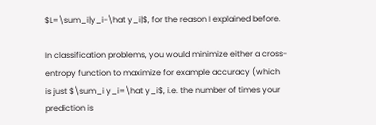$L=\sum_i|y_i-\hat y_i|$, for the reason I explained before.

In classification problems, you would minimize either a cross-entropy function to maximize for example accuracy (which is just $\sum_i y_i=\hat y_i$, i.e. the number of times your prediction is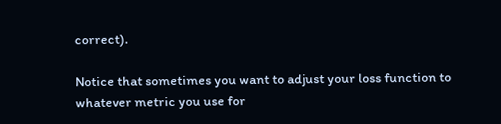correct).

Notice that sometimes you want to adjust your loss function to whatever metric you use for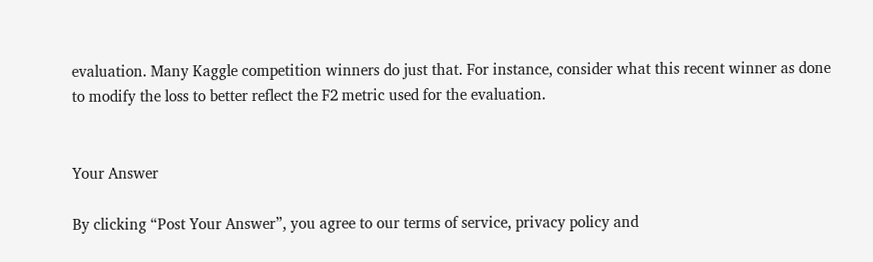evaluation. Many Kaggle competition winners do just that. For instance, consider what this recent winner as done to modify the loss to better reflect the F2 metric used for the evaluation.


Your Answer

By clicking “Post Your Answer”, you agree to our terms of service, privacy policy and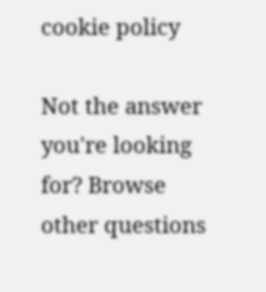cookie policy

Not the answer you're looking for? Browse other questions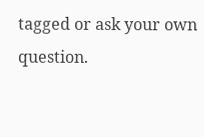tagged or ask your own question.